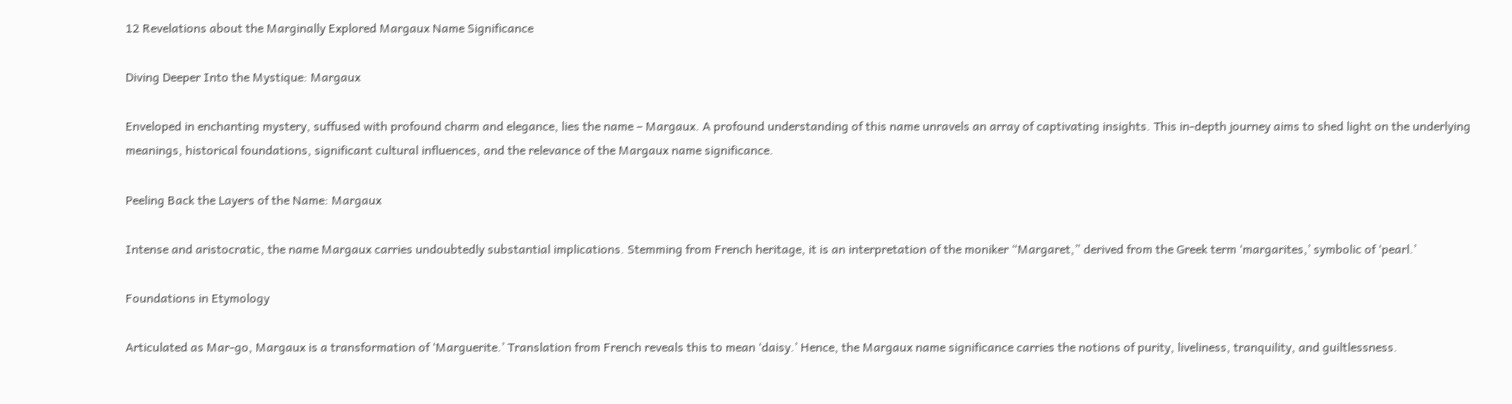12 Revelations about the Marginally Explored Margaux Name Significance

Diving Deeper Into the Mystique: Margaux

Enveloped in enchanting mystery, suffused with profound charm and elegance, lies the name – Margaux. A profound understanding of this name unravels an array of captivating insights. This in-depth journey aims to shed light on the underlying meanings, historical foundations, significant cultural influences, and the relevance of the Margaux name significance.

Peeling Back the Layers of the Name: Margaux

Intense and aristocratic, the name Margaux carries undoubtedly substantial implications. Stemming from French heritage, it is an interpretation of the moniker “Margaret,” derived from the Greek term ‘margarites,’ symbolic of ‘pearl.’

Foundations in Etymology

Articulated as Mar-go, Margaux is a transformation of ‘Marguerite.’ Translation from French reveals this to mean ‘daisy.’ Hence, the Margaux name significance carries the notions of purity, liveliness, tranquility, and guiltlessness.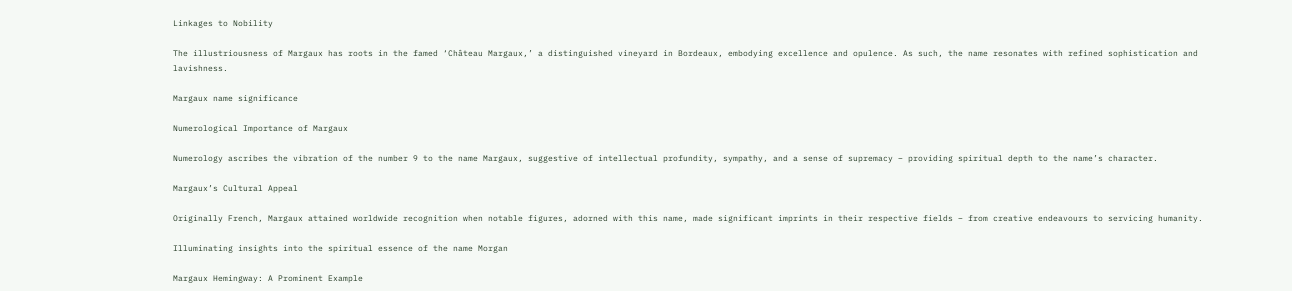Linkages to Nobility

The illustriousness of Margaux has roots in the famed ‘Château Margaux,’ a distinguished vineyard in Bordeaux, embodying excellence and opulence. As such, the name resonates with refined sophistication and lavishness.

Margaux name significance

Numerological Importance of Margaux

Numerology ascribes the vibration of the number 9 to the name Margaux, suggestive of intellectual profundity, sympathy, and a sense of supremacy – providing spiritual depth to the name’s character.

Margaux’s Cultural Appeal

Originally French, Margaux attained worldwide recognition when notable figures, adorned with this name, made significant imprints in their respective fields – from creative endeavours to servicing humanity.

Illuminating insights into the spiritual essence of the name Morgan

Margaux Hemingway: A Prominent Example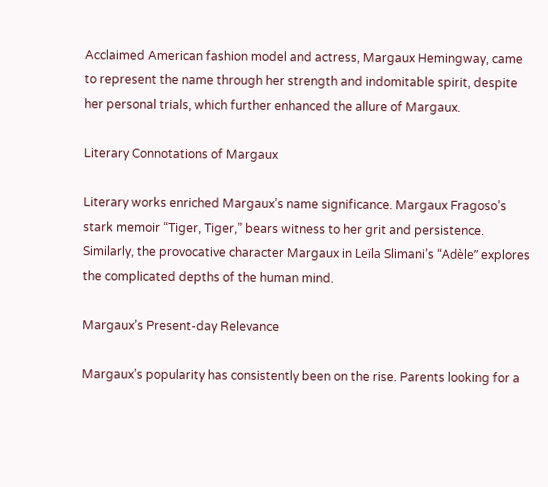Acclaimed American fashion model and actress, Margaux Hemingway, came to represent the name through her strength and indomitable spirit, despite her personal trials, which further enhanced the allure of Margaux.

Literary Connotations of Margaux

Literary works enriched Margaux’s name significance. Margaux Fragoso’s stark memoir “Tiger, Tiger,” bears witness to her grit and persistence. Similarly, the provocative character Margaux in Leïla Slimani’s “Adèle” explores the complicated depths of the human mind.

Margaux’s Present-day Relevance

Margaux’s popularity has consistently been on the rise. Parents looking for a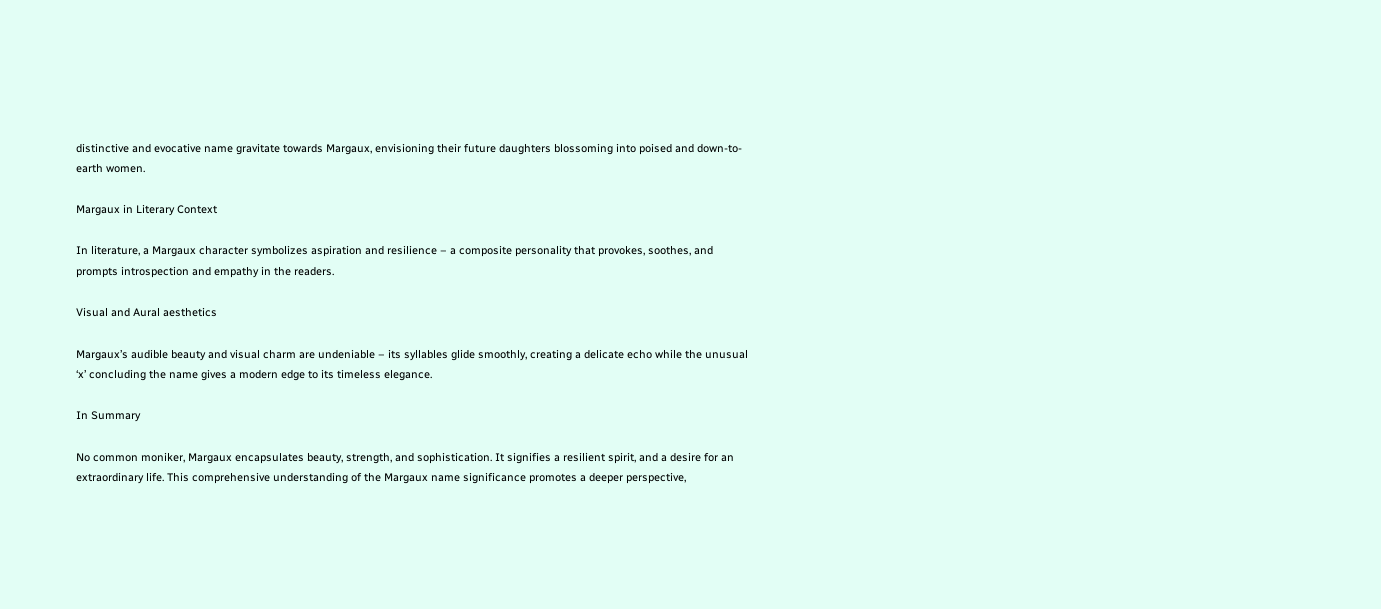distinctive and evocative name gravitate towards Margaux, envisioning their future daughters blossoming into poised and down-to-earth women.

Margaux in Literary Context

In literature, a Margaux character symbolizes aspiration and resilience – a composite personality that provokes, soothes, and prompts introspection and empathy in the readers.

Visual and Aural aesthetics

Margaux’s audible beauty and visual charm are undeniable – its syllables glide smoothly, creating a delicate echo while the unusual ‘x’ concluding the name gives a modern edge to its timeless elegance.

In Summary

No common moniker, Margaux encapsulates beauty, strength, and sophistication. It signifies a resilient spirit, and a desire for an extraordinary life. This comprehensive understanding of the Margaux name significance promotes a deeper perspective,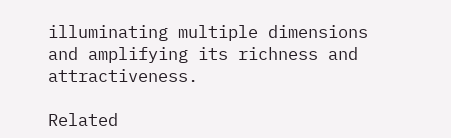illuminating multiple dimensions and amplifying its richness and attractiveness.

Related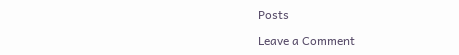Posts

Leave a Comment